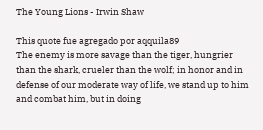The Young Lions - Irwin Shaw

This quote fue agregado por aqquila89
The enemy is more savage than the tiger, hungrier than the shark, crueler than the wolf; in honor and in defense of our moderate way of life, we stand up to him and combat him, but in doing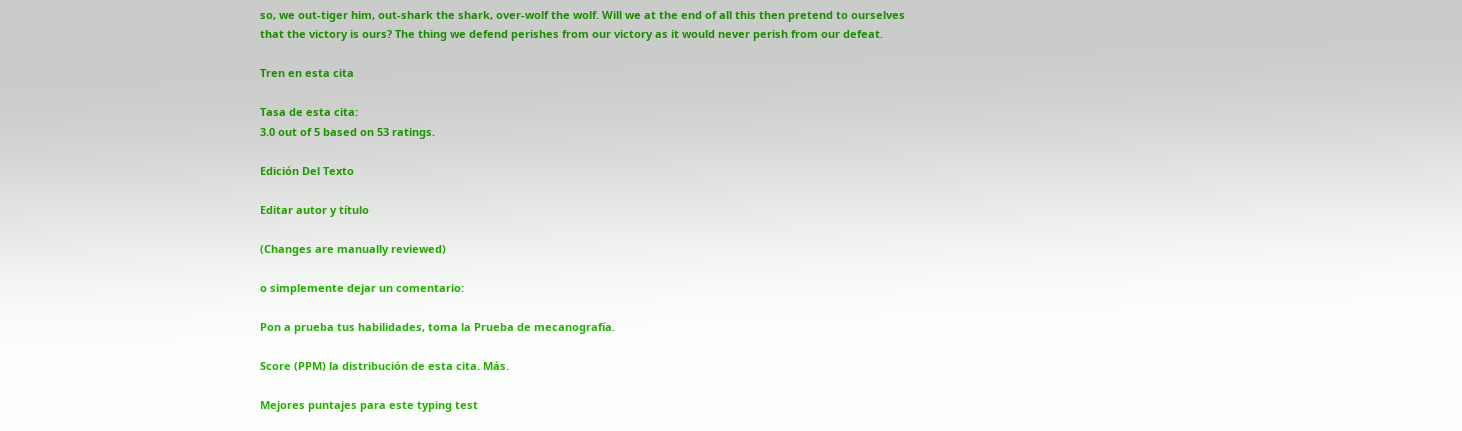so, we out-tiger him, out-shark the shark, over-wolf the wolf. Will we at the end of all this then pretend to ourselves that the victory is ours? The thing we defend perishes from our victory as it would never perish from our defeat.

Tren en esta cita

Tasa de esta cita:
3.0 out of 5 based on 53 ratings.

Edición Del Texto

Editar autor y título

(Changes are manually reviewed)

o simplemente dejar un comentario:

Pon a prueba tus habilidades, toma la Prueba de mecanografía.

Score (PPM) la distribución de esta cita. Más.

Mejores puntajes para este typing test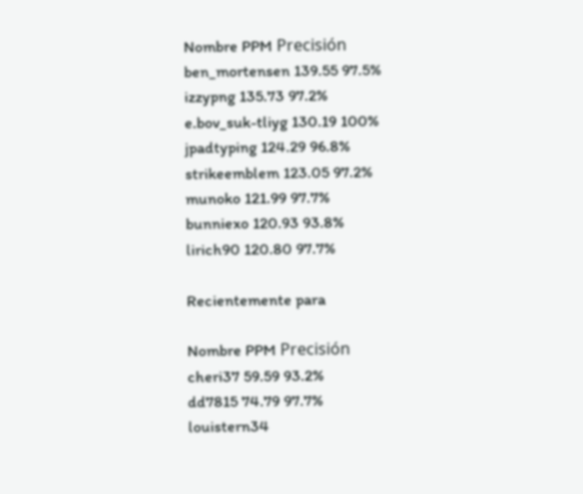Nombre PPM Precisión
ben_mortensen 139.55 97.5%
izzypng 135.73 97.2%
e.bov_suk-tliyg 130.19 100%
jpadtyping 124.29 96.8%
strikeemblem 123.05 97.2%
munoko 121.99 97.7%
bunniexo 120.93 93.8%
lirich90 120.80 97.7%

Recientemente para

Nombre PPM Precisión
cheri37 59.59 93.2%
dd7815 74.79 97.7%
louistern34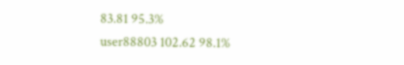83.81 95.3%
user88803 102.62 98.1%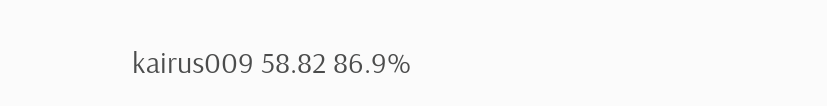kairus009 58.82 86.9%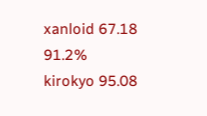xanloid 67.18 91.2%
kirokyo 95.08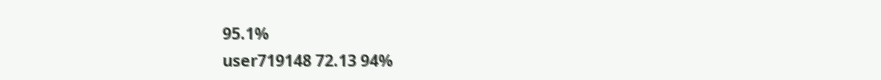95.1%
user719148 72.13 94%